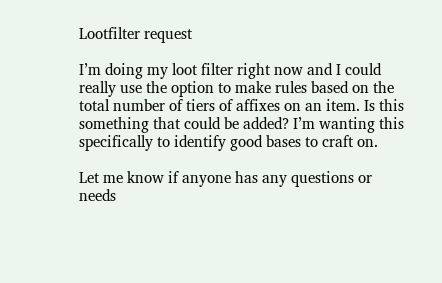Lootfilter request

I’m doing my loot filter right now and I could really use the option to make rules based on the total number of tiers of affixes on an item. Is this something that could be added? I’m wanting this specifically to identify good bases to craft on.

Let me know if anyone has any questions or needs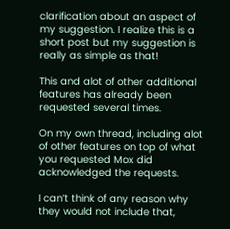clarification about an aspect of my suggestion. I realize this is a short post but my suggestion is really as simple as that!

This and alot of other additional features has already been requested several times.

On my own thread, including alot of other features on top of what you requested Mox did acknowledged the requests.

I can’t think of any reason why they would not include that,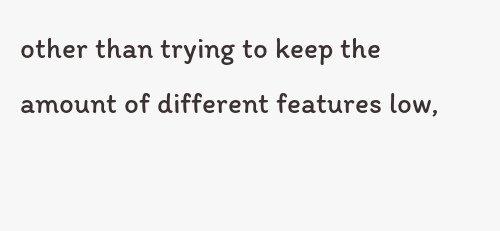other than trying to keep the amount of different features low,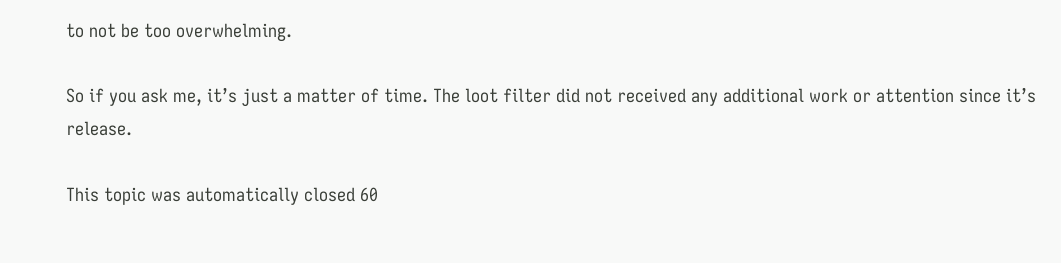to not be too overwhelming.

So if you ask me, it’s just a matter of time. The loot filter did not received any additional work or attention since it’s release.

This topic was automatically closed 60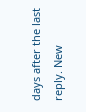days after the last reply. New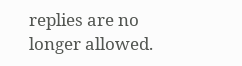replies are no longer allowed.